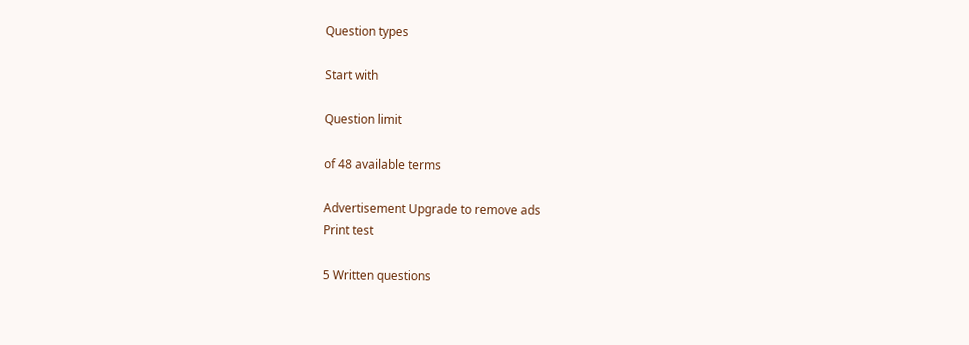Question types

Start with

Question limit

of 48 available terms

Advertisement Upgrade to remove ads
Print test

5 Written questions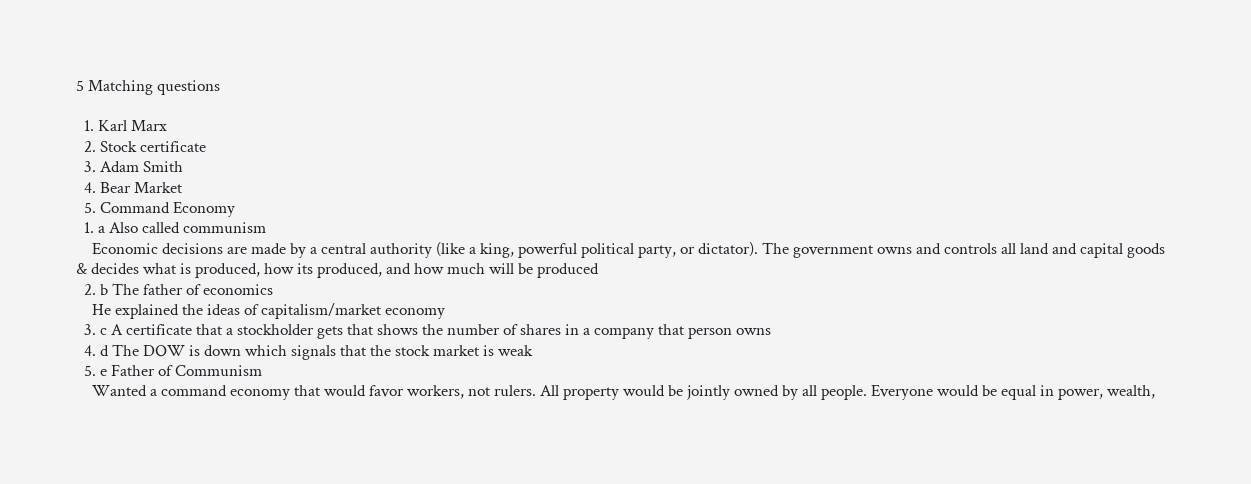5 Matching questions

  1. Karl Marx
  2. Stock certificate
  3. Adam Smith
  4. Bear Market
  5. Command Economy
  1. a Also called communism
    Economic decisions are made by a central authority (like a king, powerful political party, or dictator). The government owns and controls all land and capital goods & decides what is produced, how its produced, and how much will be produced
  2. b The father of economics
    He explained the ideas of capitalism/market economy
  3. c A certificate that a stockholder gets that shows the number of shares in a company that person owns
  4. d The DOW is down which signals that the stock market is weak
  5. e Father of Communism
    Wanted a command economy that would favor workers, not rulers. All property would be jointly owned by all people. Everyone would be equal in power, wealth,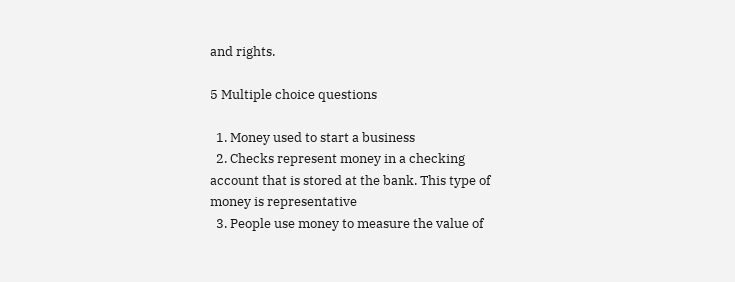and rights.

5 Multiple choice questions

  1. Money used to start a business
  2. Checks represent money in a checking account that is stored at the bank. This type of money is representative
  3. People use money to measure the value of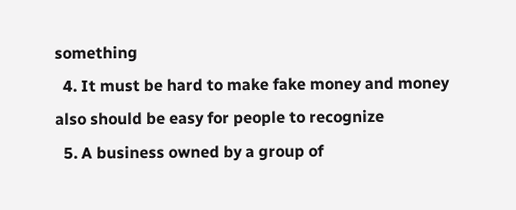something
  4. It must be hard to make fake money and money also should be easy for people to recognize
  5. A business owned by a group of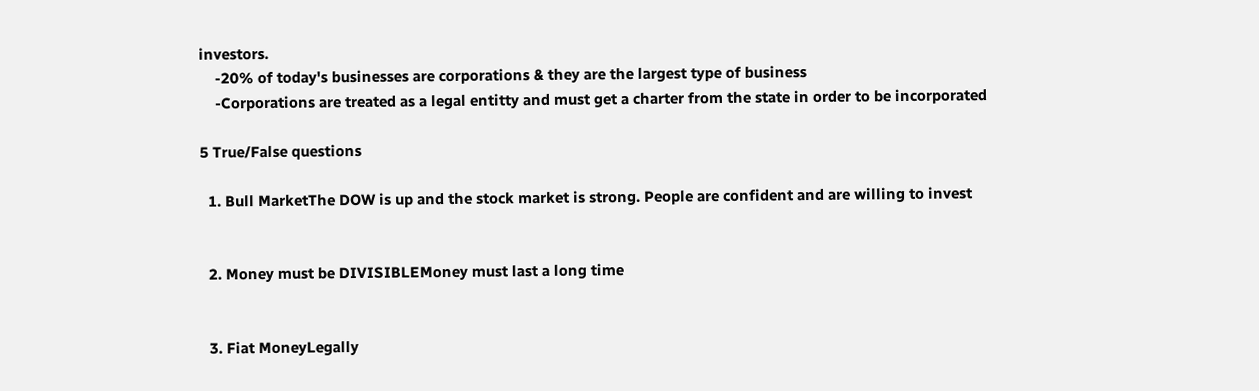investors.
    -20% of today's businesses are corporations & they are the largest type of business
    -Corporations are treated as a legal entitty and must get a charter from the state in order to be incorporated

5 True/False questions

  1. Bull MarketThe DOW is up and the stock market is strong. People are confident and are willing to invest


  2. Money must be DIVISIBLEMoney must last a long time


  3. Fiat MoneyLegally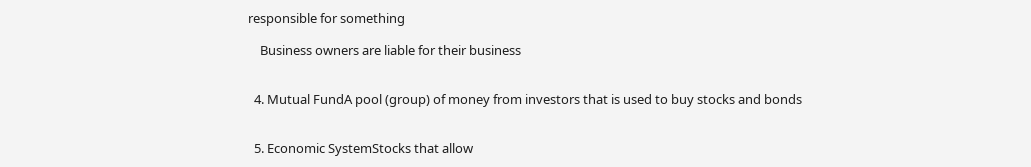responsible for something

    Business owners are liable for their business


  4. Mutual FundA pool (group) of money from investors that is used to buy stocks and bonds


  5. Economic SystemStocks that allow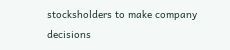stocksholders to make company decisions